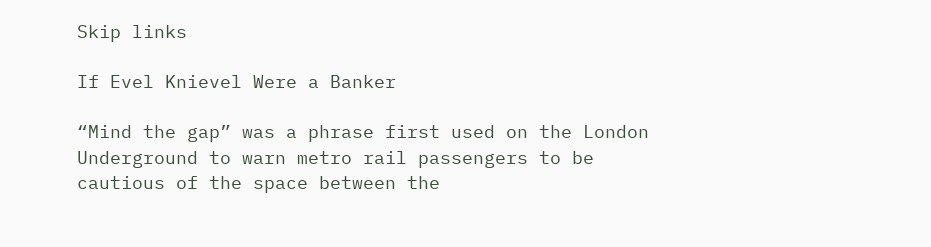Skip links

If Evel Knievel Were a Banker

“Mind the gap” was a phrase first used on the London Underground to warn metro rail passengers to be cautious of the space between the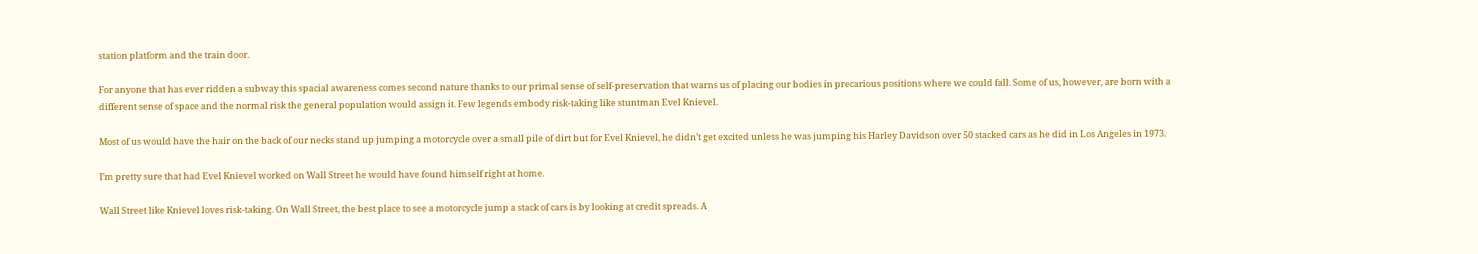station platform and the train door.

For anyone that has ever ridden a subway this spacial awareness comes second nature thanks to our primal sense of self-preservation that warns us of placing our bodies in precarious positions where we could fall. Some of us, however, are born with a different sense of space and the normal risk the general population would assign it. Few legends embody risk-taking like stuntman Evel Knievel.

Most of us would have the hair on the back of our necks stand up jumping a motorcycle over a small pile of dirt but for Evel Knievel, he didn’t get excited unless he was jumping his Harley Davidson over 50 stacked cars as he did in Los Angeles in 1973.

I’m pretty sure that had Evel Knievel worked on Wall Street he would have found himself right at home.

Wall Street like Knievel loves risk-taking. On Wall Street, the best place to see a motorcycle jump a stack of cars is by looking at credit spreads. A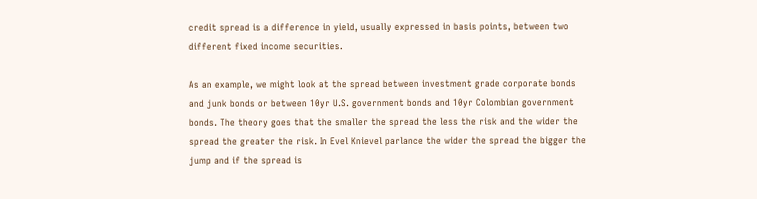credit spread is a difference in yield, usually expressed in basis points, between two different fixed income securities.

As an example, we might look at the spread between investment grade corporate bonds and junk bonds or between 10yr U.S. government bonds and 10yr Colombian government bonds. The theory goes that the smaller the spread the less the risk and the wider the spread the greater the risk. In Evel Knievel parlance the wider the spread the bigger the jump and if the spread is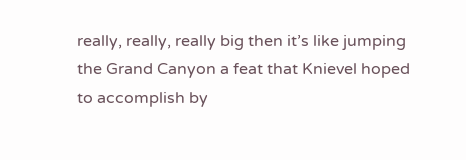really, really, really big then it’s like jumping the Grand Canyon a feat that Knievel hoped to accomplish by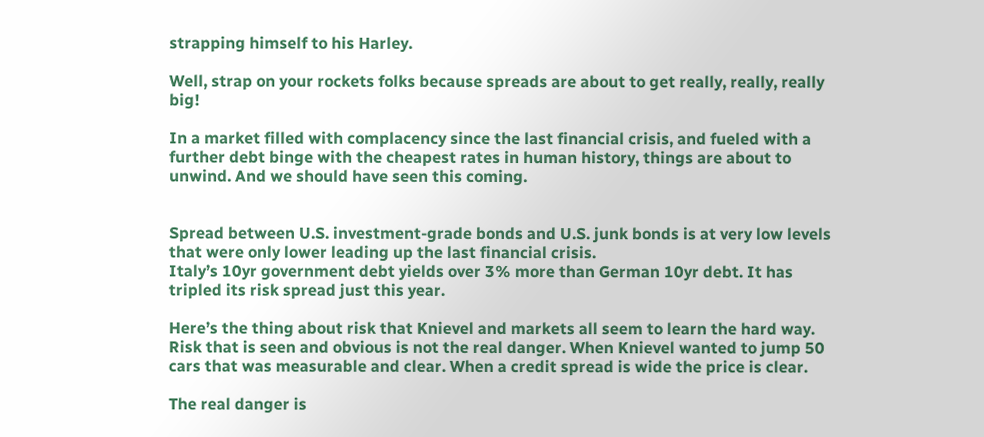strapping himself to his Harley.

Well, strap on your rockets folks because spreads are about to get really, really, really big!

In a market filled with complacency since the last financial crisis, and fueled with a further debt binge with the cheapest rates in human history, things are about to unwind. And we should have seen this coming.


Spread between U.S. investment-grade bonds and U.S. junk bonds is at very low levels that were only lower leading up the last financial crisis.
Italy’s 10yr government debt yields over 3% more than German 10yr debt. It has tripled its risk spread just this year.

Here’s the thing about risk that Knievel and markets all seem to learn the hard way. Risk that is seen and obvious is not the real danger. When Knievel wanted to jump 50 cars that was measurable and clear. When a credit spread is wide the price is clear.

The real danger is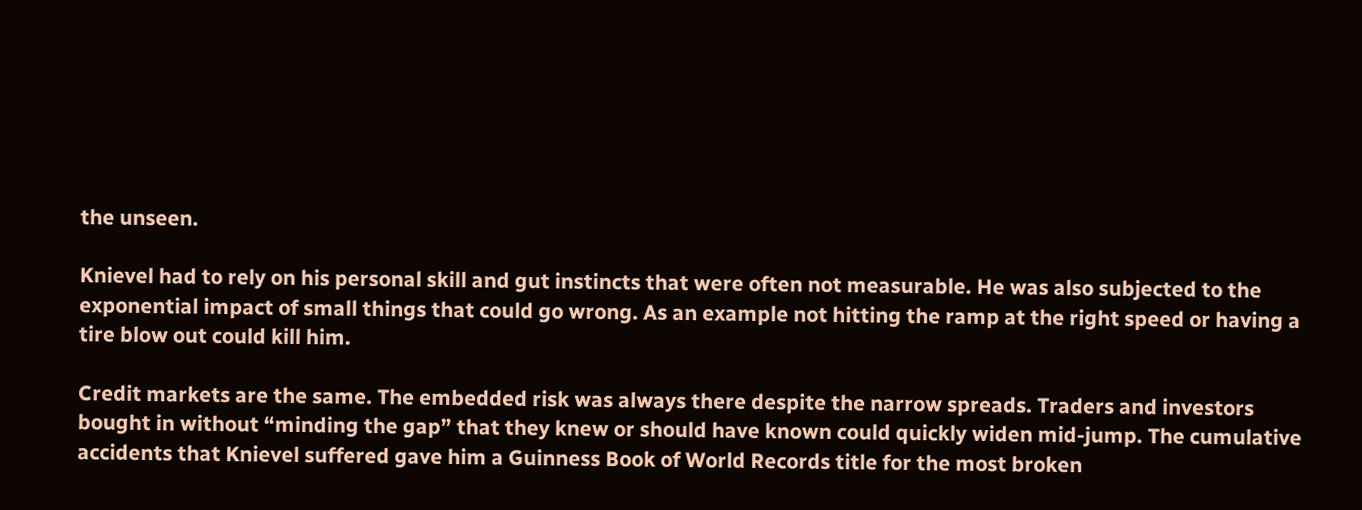the unseen.

Knievel had to rely on his personal skill and gut instincts that were often not measurable. He was also subjected to the exponential impact of small things that could go wrong. As an example not hitting the ramp at the right speed or having a tire blow out could kill him.

Credit markets are the same. The embedded risk was always there despite the narrow spreads. Traders and investors bought in without “minding the gap” that they knew or should have known could quickly widen mid-jump. The cumulative accidents that Knievel suffered gave him a Guinness Book of World Records title for the most broken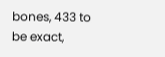bones, 433 to be exact,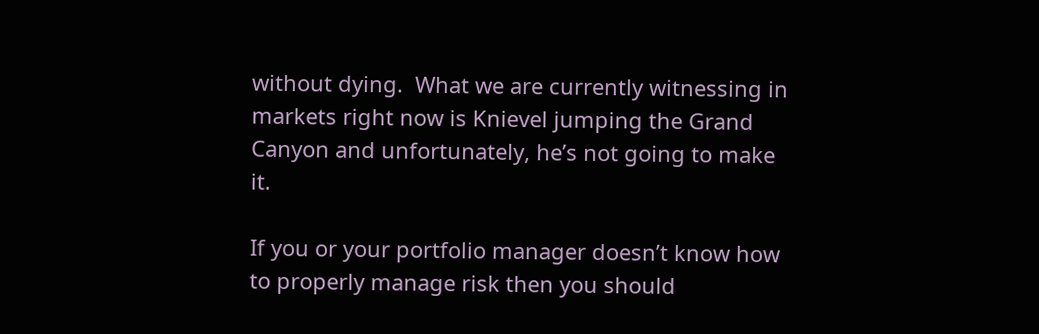without dying.  What we are currently witnessing in markets right now is Knievel jumping the Grand Canyon and unfortunately, he’s not going to make it.

If you or your portfolio manager doesn’t know how to properly manage risk then you should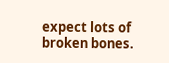expect lots of broken bones.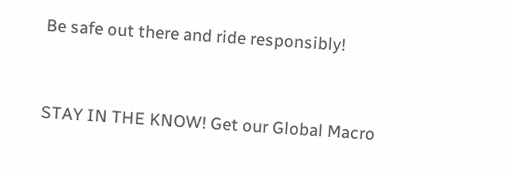Be safe out there and ride responsibly!


STAY IN THE KNOW! Get our Global Macro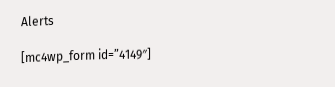Alerts

[mc4wp_form id=”4149″]